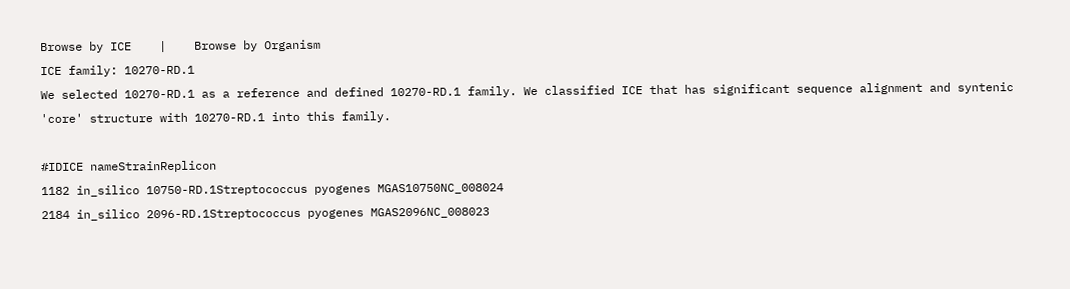Browse by ICE    |    Browse by Organism
ICE family: 10270-RD.1
We selected 10270-RD.1 as a reference and defined 10270-RD.1 family. We classified ICE that has significant sequence alignment and syntenic 'core' structure with 10270-RD.1 into this family.

#IDICE nameStrainReplicon
1182 in_silico 10750-RD.1Streptococcus pyogenes MGAS10750NC_008024
2184 in_silico 2096-RD.1Streptococcus pyogenes MGAS2096NC_008023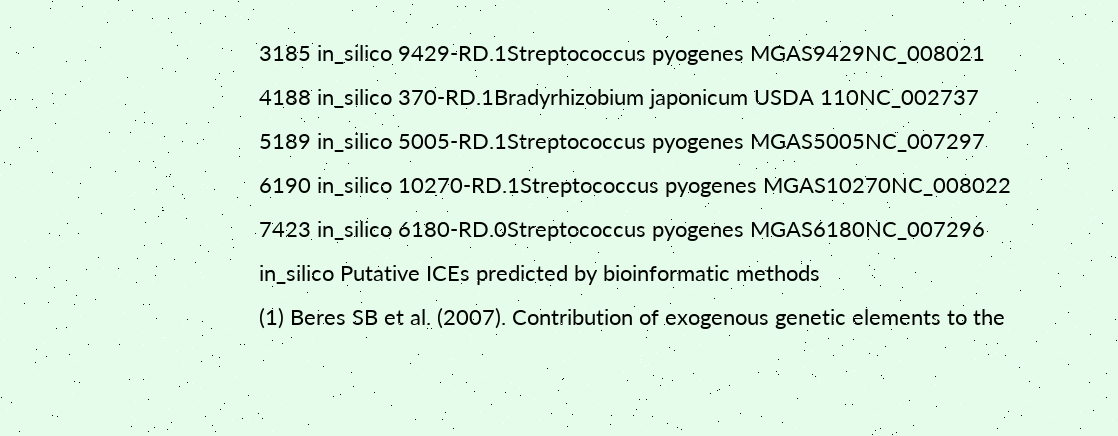3185 in_silico 9429-RD.1Streptococcus pyogenes MGAS9429NC_008021
4188 in_silico 370-RD.1Bradyrhizobium japonicum USDA 110NC_002737
5189 in_silico 5005-RD.1Streptococcus pyogenes MGAS5005NC_007297
6190 in_silico 10270-RD.1Streptococcus pyogenes MGAS10270NC_008022
7423 in_silico 6180-RD.0Streptococcus pyogenes MGAS6180NC_007296
in_silico Putative ICEs predicted by bioinformatic methods
(1) Beres SB et al. (2007). Contribution of exogenous genetic elements to the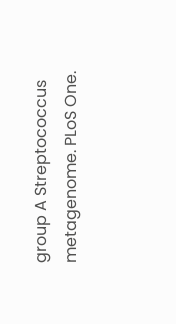group A Streptococcus metagenome. PLoS One.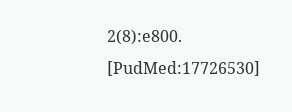2(8):e800. [PudMed:17726530]